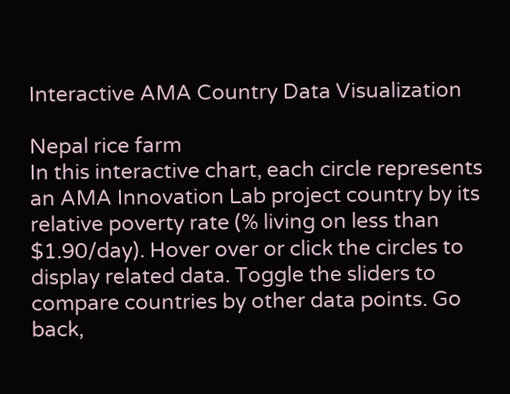Interactive AMA Country Data Visualization

Nepal rice farm
In this interactive chart, each circle represents an AMA Innovation Lab project country by its relative poverty rate (% living on less than $1.90/day). Hover over or click the circles to display related data. Toggle the sliders to compare countries by other data points. Go back,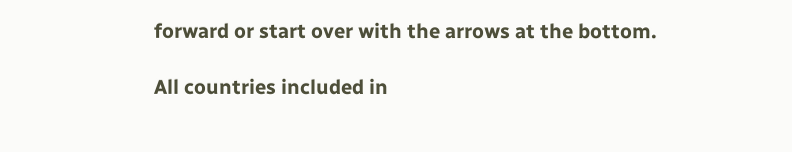forward or start over with the arrows at the bottom.

All countries included in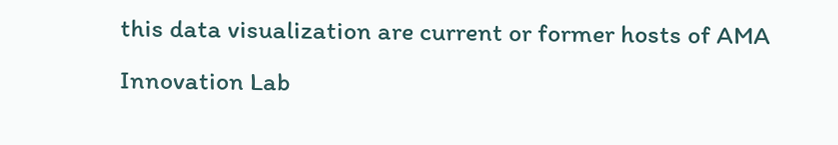this data visualization are current or former hosts of AMA Innovation Lab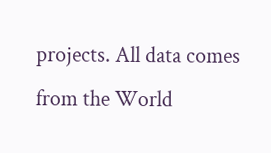projects. All data comes from the World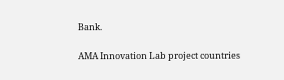Bank.

AMA Innovation Lab project countries